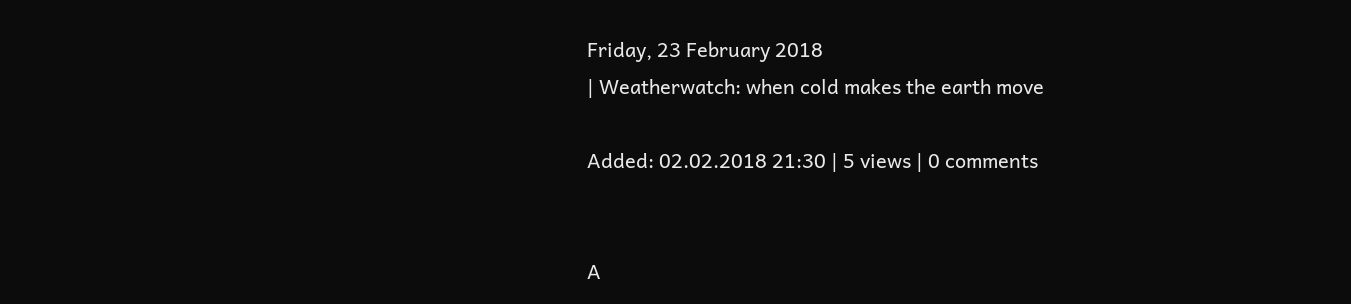Friday, 23 February 2018
| Weatherwatch: when cold makes the earth move

Added: 02.02.2018 21:30 | 5 views | 0 comments


A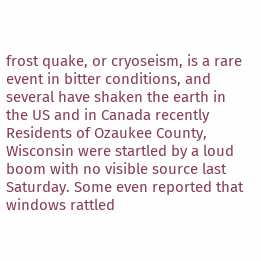frost quake, or cryoseism, is a rare event in bitter conditions, and several have shaken the earth in the US and in Canada recently
Residents of Ozaukee County, Wisconsin were startled by a loud boom with no visible source last Saturday. Some even reported that windows rattled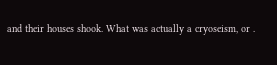and their houses shook. What was actually a cryoseism, or .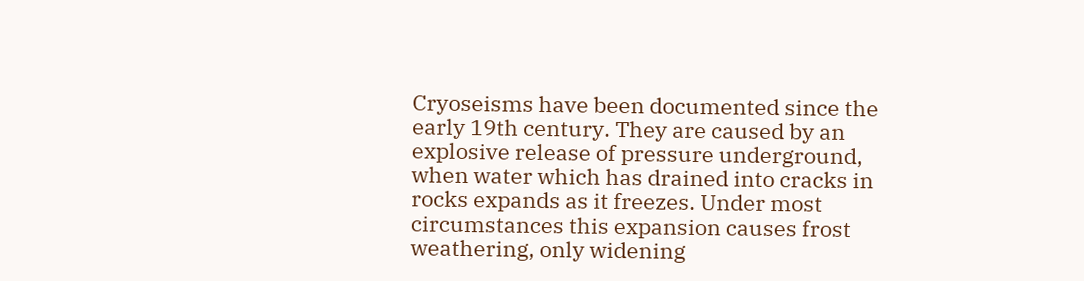Cryoseisms have been documented since the early 19th century. They are caused by an explosive release of pressure underground, when water which has drained into cracks in rocks expands as it freezes. Under most circumstances this expansion causes frost weathering, only widening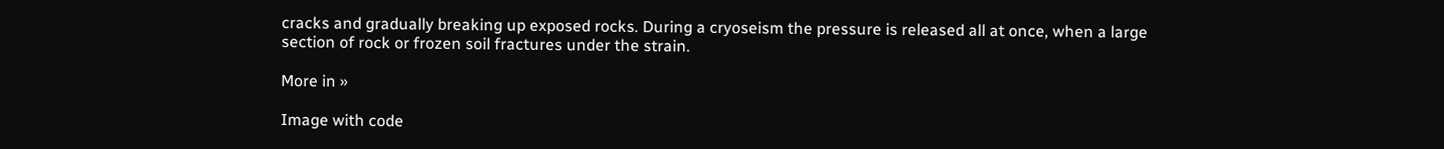cracks and gradually breaking up exposed rocks. During a cryoseism the pressure is released all at once, when a large section of rock or frozen soil fractures under the strain.

More in »

Image with code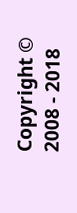Copyright © 2008 - 2018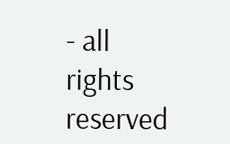- all rights reserved